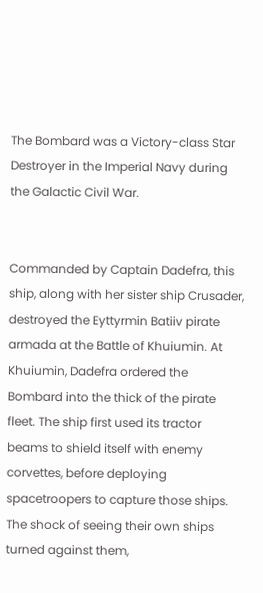The Bombard was a Victory-class Star Destroyer in the Imperial Navy during the Galactic Civil War.


Commanded by Captain Dadefra, this ship, along with her sister ship Crusader, destroyed the Eyttyrmin Batiiv pirate armada at the Battle of Khuiumin. At Khuiumin, Dadefra ordered the Bombard into the thick of the pirate fleet. The ship first used its tractor beams to shield itself with enemy corvettes, before deploying spacetroopers to capture those ships. The shock of seeing their own ships turned against them,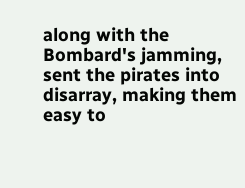along with the Bombard's jamming, sent the pirates into disarray, making them easy to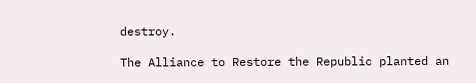destroy.

The Alliance to Restore the Republic planted an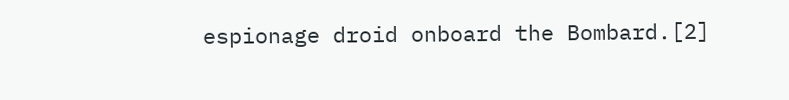espionage droid onboard the Bombard.[2]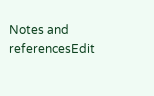Notes and referencesEdit